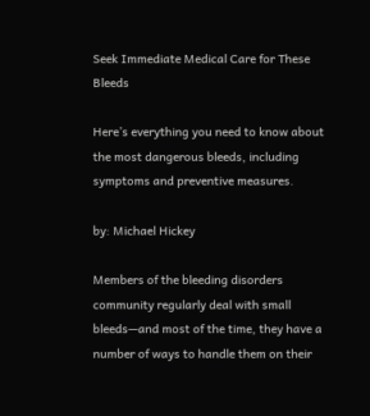Seek Immediate Medical Care for These Bleeds

Here’s everything you need to know about the most dangerous bleeds, including symptoms and preventive measures.

by: Michael Hickey

Members of the bleeding disorders community regularly deal with small bleeds—and most of the time, they have a number of ways to handle them on their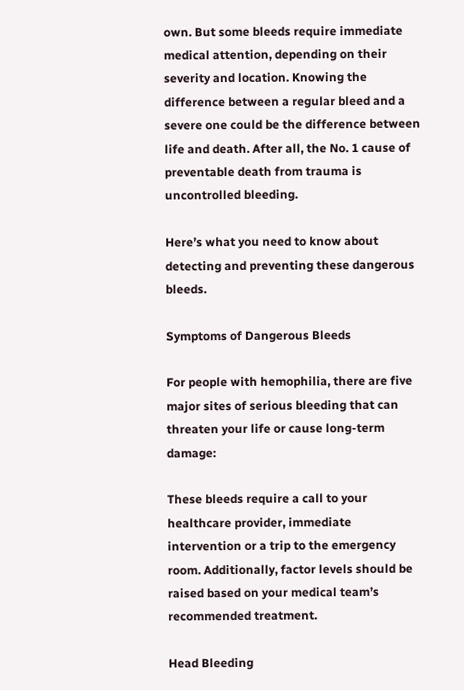own. But some bleeds require immediate medical attention, depending on their severity and location. Knowing the difference between a regular bleed and a severe one could be the difference between life and death. After all, the No. 1 cause of preventable death from trauma is uncontrolled bleeding.

Here’s what you need to know about detecting and preventing these dangerous bleeds.

Symptoms of Dangerous Bleeds

For people with hemophilia, there are five major sites of serious bleeding that can threaten your life or cause long-term damage:

These bleeds require a call to your healthcare provider, immediate intervention or a trip to the emergency room. Additionally, factor levels should be raised based on your medical team’s recommended treatment.

Head Bleeding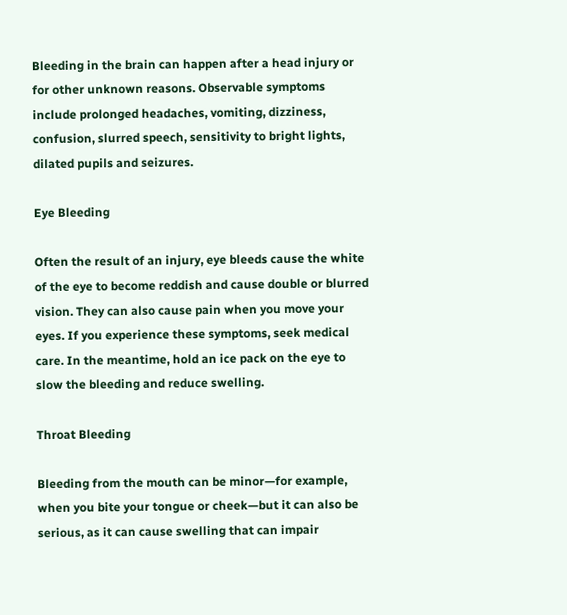Bleeding in the brain can happen after a head injury or for other unknown reasons. Observable symptoms include prolonged headaches, vomiting, dizziness, confusion, slurred speech, sensitivity to bright lights, dilated pupils and seizures.

Eye Bleeding

Often the result of an injury, eye bleeds cause the white of the eye to become reddish and cause double or blurred vision. They can also cause pain when you move your eyes. If you experience these symptoms, seek medical care. In the meantime, hold an ice pack on the eye to slow the bleeding and reduce swelling.

Throat Bleeding

Bleeding from the mouth can be minor—for example, when you bite your tongue or cheek—but it can also be serious, as it can cause swelling that can impair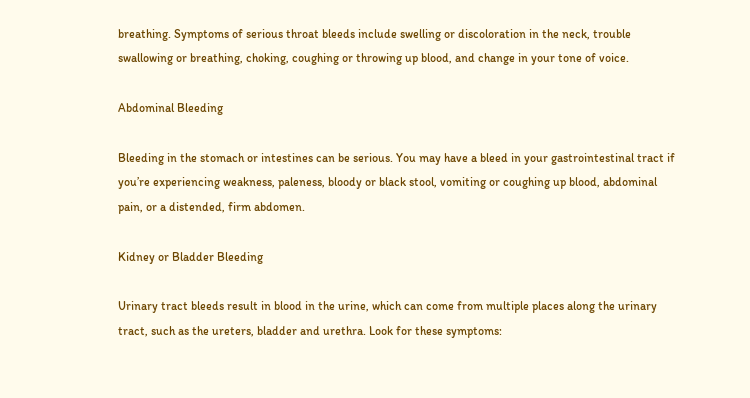breathing. Symptoms of serious throat bleeds include swelling or discoloration in the neck, trouble swallowing or breathing, choking, coughing or throwing up blood, and change in your tone of voice.

Abdominal Bleeding

Bleeding in the stomach or intestines can be serious. You may have a bleed in your gastrointestinal tract if you’re experiencing weakness, paleness, bloody or black stool, vomiting or coughing up blood, abdominal pain, or a distended, firm abdomen.

Kidney or Bladder Bleeding

Urinary tract bleeds result in blood in the urine, which can come from multiple places along the urinary tract, such as the ureters, bladder and urethra. Look for these symptoms: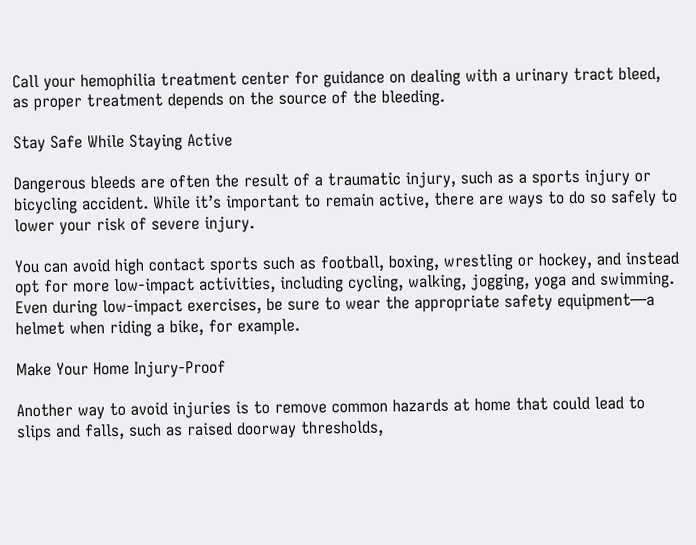Call your hemophilia treatment center for guidance on dealing with a urinary tract bleed, as proper treatment depends on the source of the bleeding.

Stay Safe While Staying Active

Dangerous bleeds are often the result of a traumatic injury, such as a sports injury or bicycling accident. While it’s important to remain active, there are ways to do so safely to lower your risk of severe injury.

You can avoid high contact sports such as football, boxing, wrestling or hockey, and instead opt for more low-impact activities, including cycling, walking, jogging, yoga and swimming. Even during low-impact exercises, be sure to wear the appropriate safety equipment—a helmet when riding a bike, for example.

Make Your Home Injury-Proof

Another way to avoid injuries is to remove common hazards at home that could lead to slips and falls, such as raised doorway thresholds,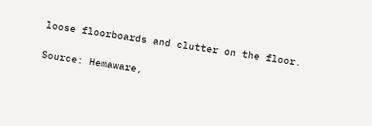loose floorboards and clutter on the floor.

Source: Hemaware,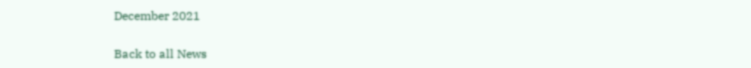December 2021

Back to all News